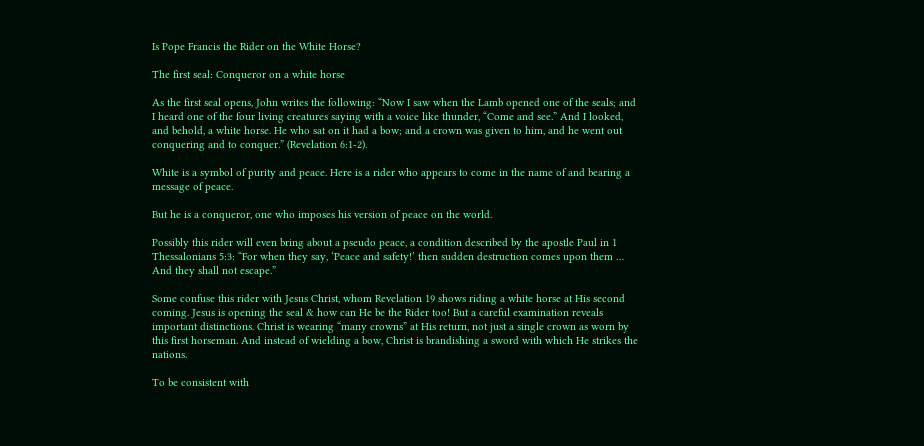Is Pope Francis the Rider on the White Horse?

The first seal: Conqueror on a white horse

As the first seal opens, John writes the following: “Now I saw when the Lamb opened one of the seals; and I heard one of the four living creatures saying with a voice like thunder, “Come and see.” And I looked, and behold, a white horse. He who sat on it had a bow; and a crown was given to him, and he went out conquering and to conquer.” (Revelation 6:1-2).

White is a symbol of purity and peace. Here is a rider who appears to come in the name of and bearing a message of peace.

But he is a conqueror, one who imposes his version of peace on the world.

Possibly this rider will even bring about a pseudo peace, a condition described by the apostle Paul in 1 Thessalonians 5:3: “For when they say, ‘Peace and safety!’ then sudden destruction comes upon them … And they shall not escape.”

Some confuse this rider with Jesus Christ, whom Revelation 19 shows riding a white horse at His second coming. Jesus is opening the seal & how can He be the Rider too! But a careful examination reveals important distinctions. Christ is wearing “many crowns” at His return, not just a single crown as worn by this first horseman. And instead of wielding a bow, Christ is brandishing a sword with which He strikes the nations.

To be consistent with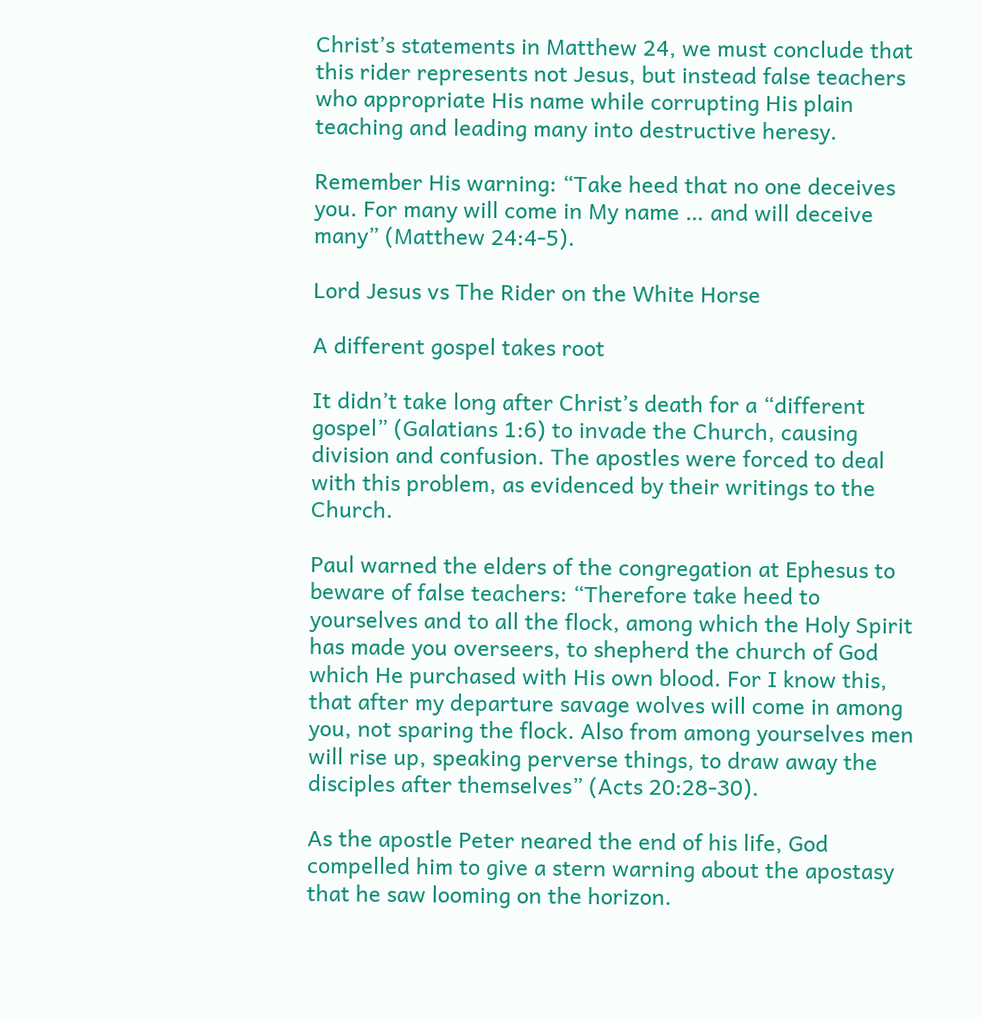Christ’s statements in Matthew 24, we must conclude that this rider represents not Jesus, but instead false teachers who appropriate His name while corrupting His plain teaching and leading many into destructive heresy.

Remember His warning: “Take heed that no one deceives you. For many will come in My name … and will deceive many” (Matthew 24:4-5).

Lord Jesus vs The Rider on the White Horse

A different gospel takes root

It didn’t take long after Christ’s death for a “different gospel” (Galatians 1:6) to invade the Church, causing division and confusion. The apostles were forced to deal with this problem, as evidenced by their writings to the Church.

Paul warned the elders of the congregation at Ephesus to beware of false teachers: “Therefore take heed to yourselves and to all the flock, among which the Holy Spirit has made you overseers, to shepherd the church of God which He purchased with His own blood. For I know this, that after my departure savage wolves will come in among you, not sparing the flock. Also from among yourselves men will rise up, speaking perverse things, to draw away the disciples after themselves” (Acts 20:28-30).

As the apostle Peter neared the end of his life, God compelled him to give a stern warning about the apostasy that he saw looming on the horizon.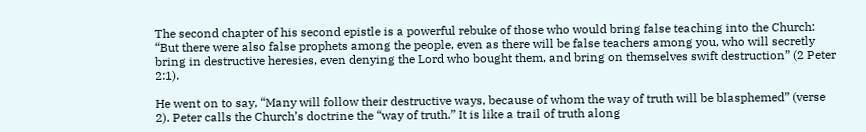The second chapter of his second epistle is a powerful rebuke of those who would bring false teaching into the Church: “But there were also false prophets among the people, even as there will be false teachers among you, who will secretly bring in destructive heresies, even denying the Lord who bought them, and bring on themselves swift destruction” (2 Peter 2:1).

He went on to say, “Many will follow their destructive ways, because of whom the way of truth will be blasphemed” (verse 2). Peter calls the Church’s doctrine the “way of truth.” It is like a trail of truth along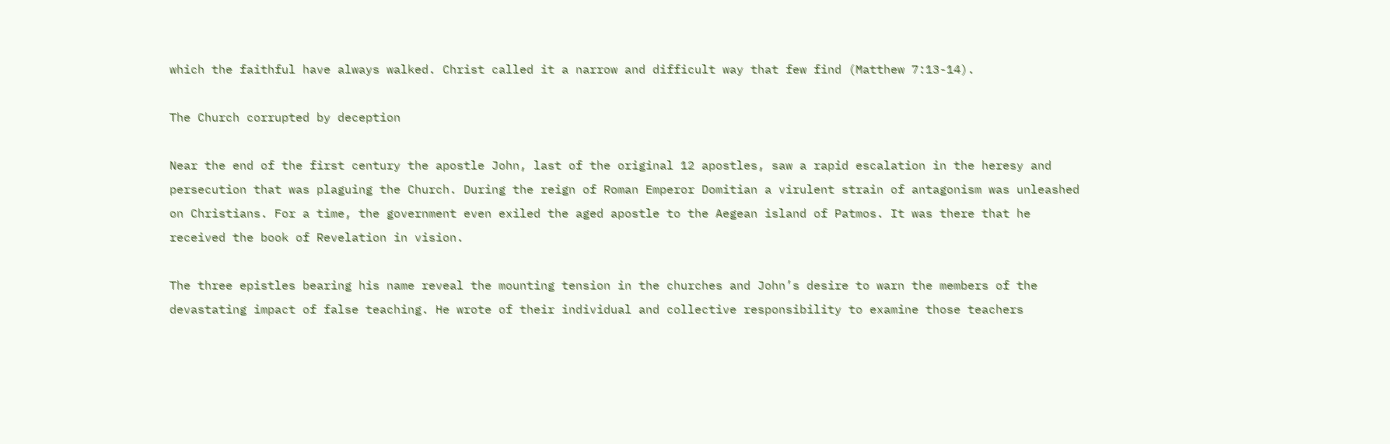which the faithful have always walked. Christ called it a narrow and difficult way that few find (Matthew 7:13-14).

The Church corrupted by deception

Near the end of the first century the apostle John, last of the original 12 apostles, saw a rapid escalation in the heresy and persecution that was plaguing the Church. During the reign of Roman Emperor Domitian a virulent strain of antagonism was unleashed on Christians. For a time, the government even exiled the aged apostle to the Aegean island of Patmos. It was there that he received the book of Revelation in vision.

The three epistles bearing his name reveal the mounting tension in the churches and John’s desire to warn the members of the devastating impact of false teaching. He wrote of their individual and collective responsibility to examine those teachers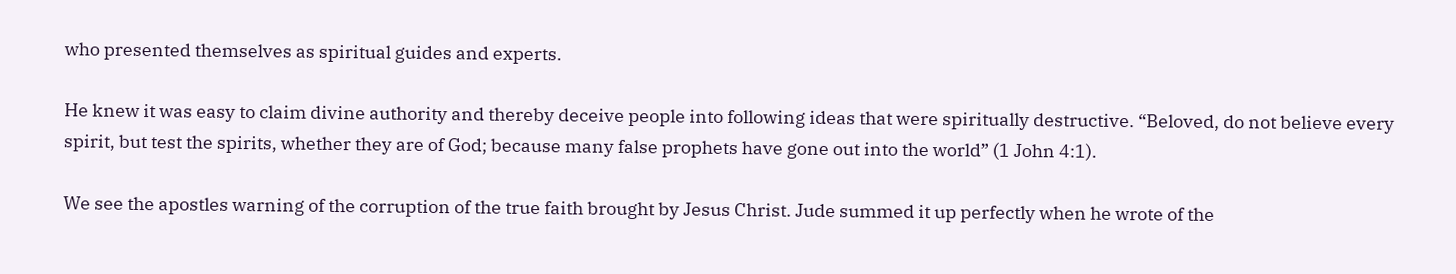who presented themselves as spiritual guides and experts.

He knew it was easy to claim divine authority and thereby deceive people into following ideas that were spiritually destructive. “Beloved, do not believe every spirit, but test the spirits, whether they are of God; because many false prophets have gone out into the world” (1 John 4:1).

We see the apostles warning of the corruption of the true faith brought by Jesus Christ. Jude summed it up perfectly when he wrote of the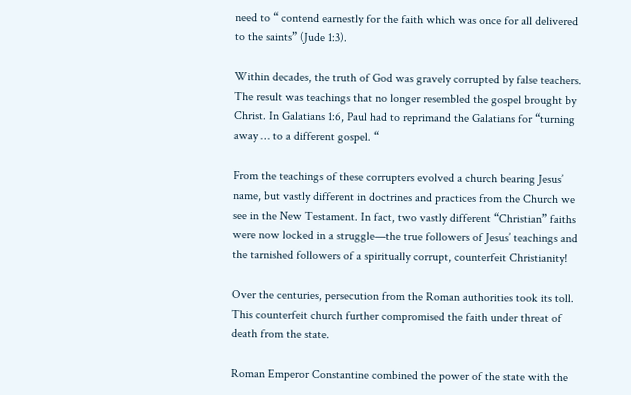need to “ contend earnestly for the faith which was once for all delivered to the saints” (Jude 1:3).

Within decades, the truth of God was gravely corrupted by false teachers. The result was teachings that no longer resembled the gospel brought by Christ. In Galatians 1:6, Paul had to reprimand the Galatians for “turning away … to a different gospel. “

From the teachings of these corrupters evolved a church bearing Jesus’ name, but vastly different in doctrines and practices from the Church we see in the New Testament. In fact, two vastly different “Christian” faiths were now locked in a struggle—the true followers of Jesus’ teachings and the tarnished followers of a spiritually corrupt, counterfeit Christianity!

Over the centuries, persecution from the Roman authorities took its toll. This counterfeit church further compromised the faith under threat of death from the state.

Roman Emperor Constantine combined the power of the state with the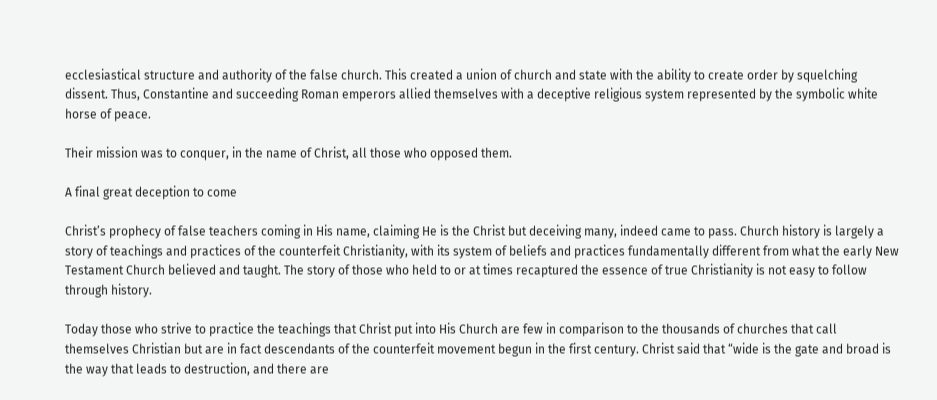ecclesiastical structure and authority of the false church. This created a union of church and state with the ability to create order by squelching dissent. Thus, Constantine and succeeding Roman emperors allied themselves with a deceptive religious system represented by the symbolic white horse of peace.

Their mission was to conquer, in the name of Christ, all those who opposed them.

A final great deception to come

Christ’s prophecy of false teachers coming in His name, claiming He is the Christ but deceiving many, indeed came to pass. Church history is largely a story of teachings and practices of the counterfeit Christianity, with its system of beliefs and practices fundamentally different from what the early New Testament Church believed and taught. The story of those who held to or at times recaptured the essence of true Christianity is not easy to follow through history.

Today those who strive to practice the teachings that Christ put into His Church are few in comparison to the thousands of churches that call themselves Christian but are in fact descendants of the counterfeit movement begun in the first century. Christ said that “wide is the gate and broad is the way that leads to destruction, and there are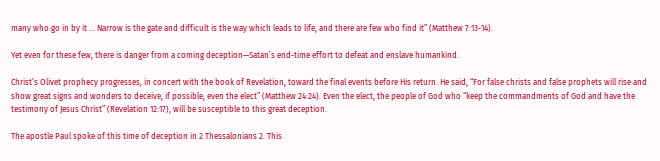many who go in by it … Narrow is the gate and difficult is the way which leads to life, and there are few who find it” (Matthew 7:13-14).

Yet even for these few, there is danger from a coming deception—Satan’s end-time effort to defeat and enslave humankind.

Christ’s Olivet prophecy progresses, in concert with the book of Revelation, toward the final events before His return. He said, “For false christs and false prophets will rise and show great signs and wonders to deceive, if possible, even the elect” (Matthew 24:24). Even the elect, the people of God who “keep the commandments of God and have the testimony of Jesus Christ” (Revelation 12:17), will be susceptible to this great deception.

The apostle Paul spoke of this time of deception in 2 Thessalonians 2. This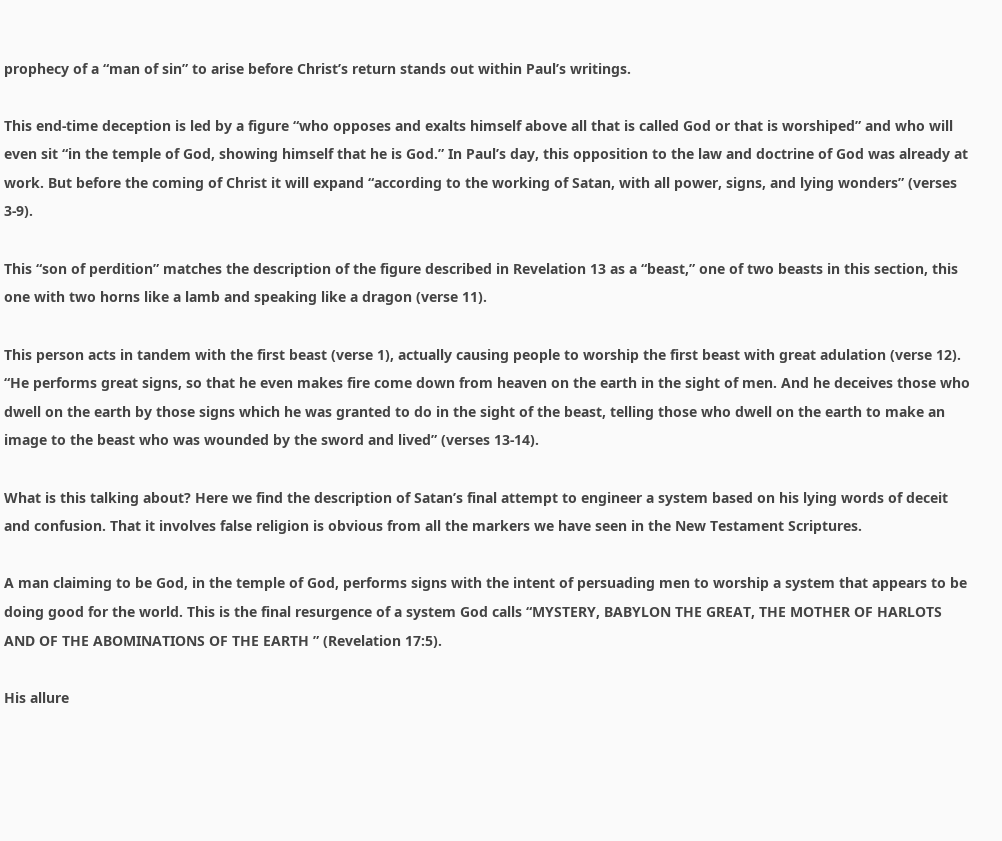prophecy of a “man of sin” to arise before Christ’s return stands out within Paul’s writings.

This end-time deception is led by a figure “who opposes and exalts himself above all that is called God or that is worshiped” and who will even sit “in the temple of God, showing himself that he is God.” In Paul’s day, this opposition to the law and doctrine of God was already at work. But before the coming of Christ it will expand “according to the working of Satan, with all power, signs, and lying wonders” (verses 3-9).

This “son of perdition” matches the description of the figure described in Revelation 13 as a “beast,” one of two beasts in this section, this one with two horns like a lamb and speaking like a dragon (verse 11).

This person acts in tandem with the first beast (verse 1), actually causing people to worship the first beast with great adulation (verse 12). “He performs great signs, so that he even makes fire come down from heaven on the earth in the sight of men. And he deceives those who dwell on the earth by those signs which he was granted to do in the sight of the beast, telling those who dwell on the earth to make an image to the beast who was wounded by the sword and lived” (verses 13-14).

What is this talking about? Here we find the description of Satan’s final attempt to engineer a system based on his lying words of deceit and confusion. That it involves false religion is obvious from all the markers we have seen in the New Testament Scriptures.

A man claiming to be God, in the temple of God, performs signs with the intent of persuading men to worship a system that appears to be doing good for the world. This is the final resurgence of a system God calls “MYSTERY, BABYLON THE GREAT, THE MOTHER OF HARLOTS AND OF THE ABOMINATIONS OF THE EARTH ” (Revelation 17:5).

His allure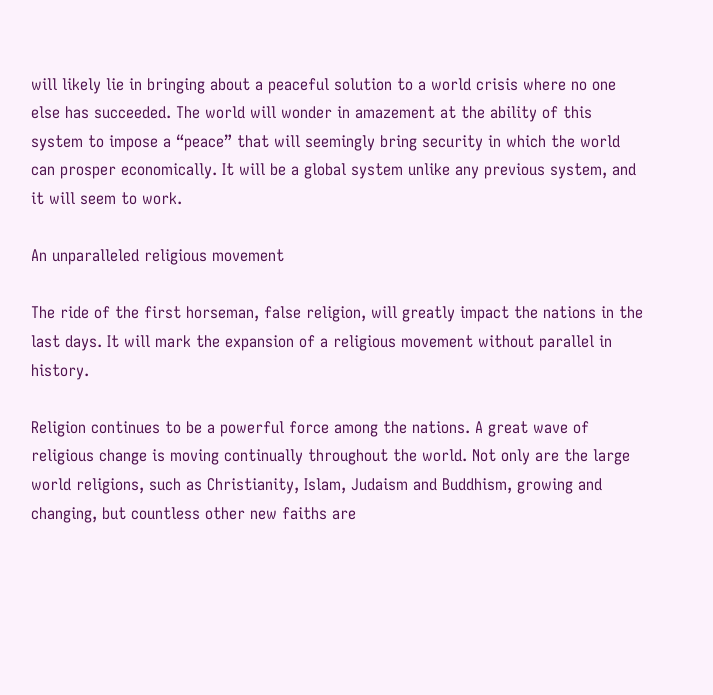will likely lie in bringing about a peaceful solution to a world crisis where no one else has succeeded. The world will wonder in amazement at the ability of this system to impose a “peace” that will seemingly bring security in which the world can prosper economically. It will be a global system unlike any previous system, and it will seem to work.

An unparalleled religious movement

The ride of the first horseman, false religion, will greatly impact the nations in the last days. It will mark the expansion of a religious movement without parallel in history.

Religion continues to be a powerful force among the nations. A great wave of religious change is moving continually throughout the world. Not only are the large world religions, such as Christianity, Islam, Judaism and Buddhism, growing and changing, but countless other new faiths are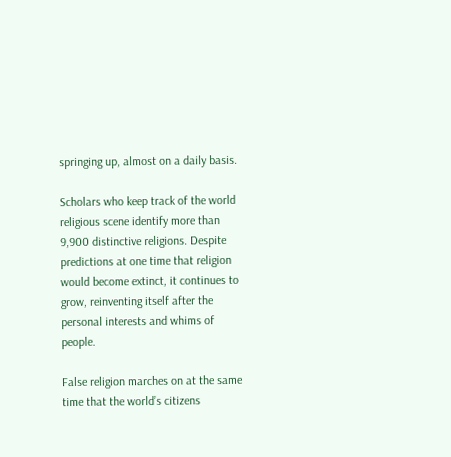springing up, almost on a daily basis.

Scholars who keep track of the world religious scene identify more than 9,900 distinctive religions. Despite predictions at one time that religion would become extinct, it continues to grow, reinventing itself after the personal interests and whims of people.

False religion marches on at the same time that the world’s citizens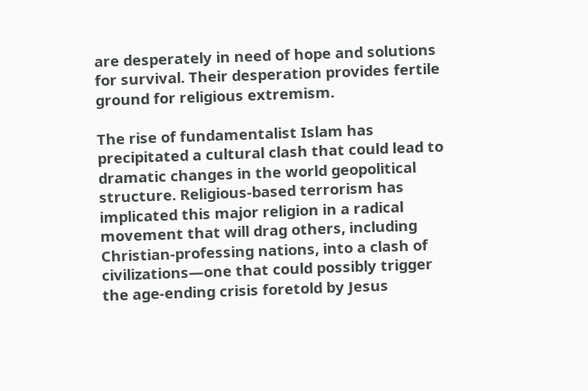are desperately in need of hope and solutions for survival. Their desperation provides fertile ground for religious extremism.

The rise of fundamentalist Islam has precipitated a cultural clash that could lead to dramatic changes in the world geopolitical structure. Religious-based terrorism has implicated this major religion in a radical movement that will drag others, including Christian-professing nations, into a clash of civilizations—one that could possibly trigger the age-ending crisis foretold by Jesus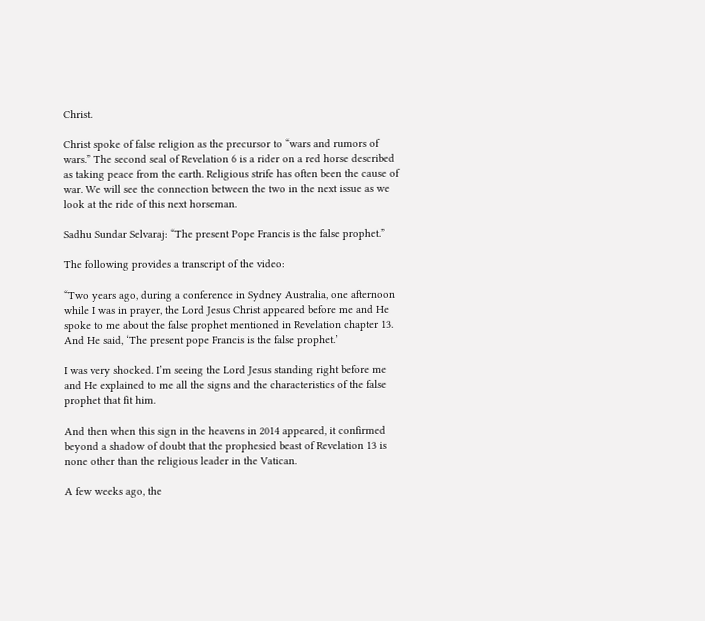Christ.

Christ spoke of false religion as the precursor to “wars and rumors of wars.” The second seal of Revelation 6 is a rider on a red horse described as taking peace from the earth. Religious strife has often been the cause of war. We will see the connection between the two in the next issue as we look at the ride of this next horseman.

Sadhu Sundar Selvaraj: “The present Pope Francis is the false prophet.”

The following provides a transcript of the video:

“Two years ago, during a conference in Sydney Australia, one afternoon while I was in prayer, the Lord Jesus Christ appeared before me and He spoke to me about the false prophet mentioned in Revelation chapter 13. And He said, ‘The present pope Francis is the false prophet.’

I was very shocked. I’m seeing the Lord Jesus standing right before me and He explained to me all the signs and the characteristics of the false prophet that fit him.

And then when this sign in the heavens in 2014 appeared, it confirmed beyond a shadow of doubt that the prophesied beast of Revelation 13 is none other than the religious leader in the Vatican.

A few weeks ago, the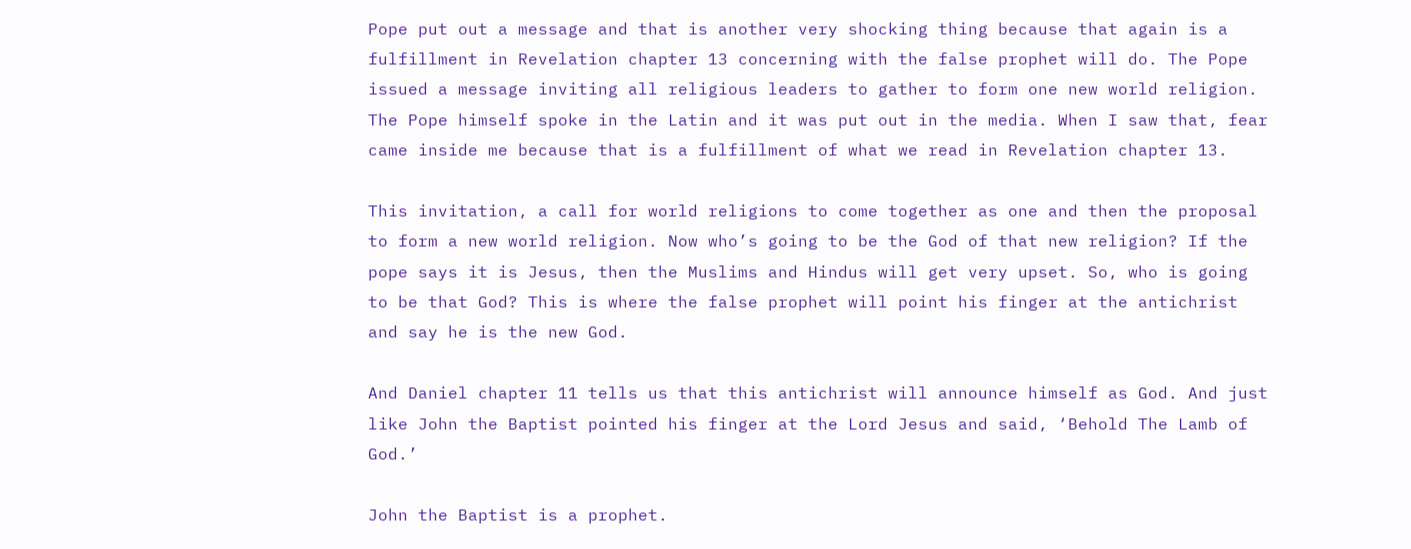Pope put out a message and that is another very shocking thing because that again is a fulfillment in Revelation chapter 13 concerning with the false prophet will do. The Pope issued a message inviting all religious leaders to gather to form one new world religion.  The Pope himself spoke in the Latin and it was put out in the media. When I saw that, fear came inside me because that is a fulfillment of what we read in Revelation chapter 13.

This invitation, a call for world religions to come together as one and then the proposal to form a new world religion. Now who’s going to be the God of that new religion? If the pope says it is Jesus, then the Muslims and Hindus will get very upset. So, who is going to be that God? This is where the false prophet will point his finger at the antichrist and say he is the new God.

And Daniel chapter 11 tells us that this antichrist will announce himself as God. And just like John the Baptist pointed his finger at the Lord Jesus and said, ‘Behold The Lamb of God.’

John the Baptist is a prophet.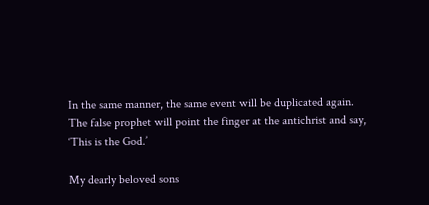In the same manner, the same event will be duplicated again. The false prophet will point the finger at the antichrist and say, ‘This is the God.’

My dearly beloved sons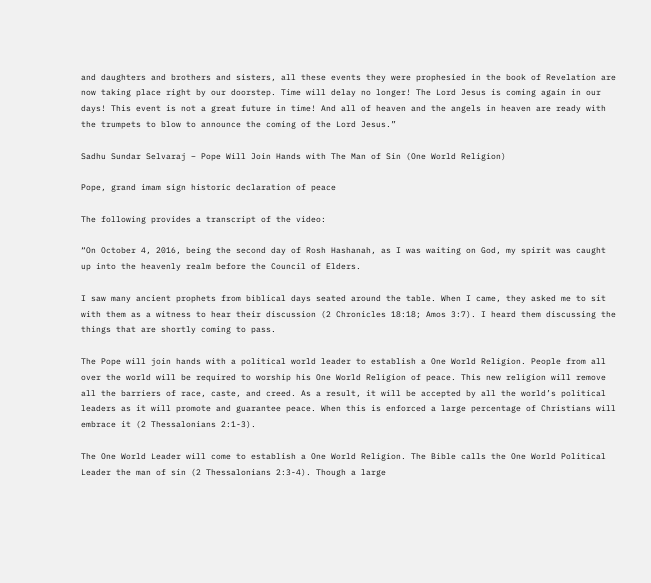and daughters and brothers and sisters, all these events they were prophesied in the book of Revelation are now taking place right by our doorstep. Time will delay no longer! The Lord Jesus is coming again in our days! This event is not a great future in time! And all of heaven and the angels in heaven are ready with the trumpets to blow to announce the coming of the Lord Jesus.”

Sadhu Sundar Selvaraj – Pope Will Join Hands with The Man of Sin (One World Religion)

Pope, grand imam sign historic declaration of peace

The following provides a transcript of the video:

“On October 4, 2016, being the second day of Rosh Hashanah, as I was waiting on God, my spirit was caught up into the heavenly realm before the Council of Elders.

I saw many ancient prophets from biblical days seated around the table. When I came, they asked me to sit with them as a witness to hear their discussion (2 Chronicles 18:18; Amos 3:7). I heard them discussing the things that are shortly coming to pass.

The Pope will join hands with a political world leader to establish a One World Religion. People from all over the world will be required to worship his One World Religion of peace. This new religion will remove all the barriers of race, caste, and creed. As a result, it will be accepted by all the world’s political leaders as it will promote and guarantee peace. When this is enforced a large percentage of Christians will embrace it (2 Thessalonians 2:1-3).

The One World Leader will come to establish a One World Religion. The Bible calls the One World Political Leader the man of sin (2 Thessalonians 2:3-4). Though a large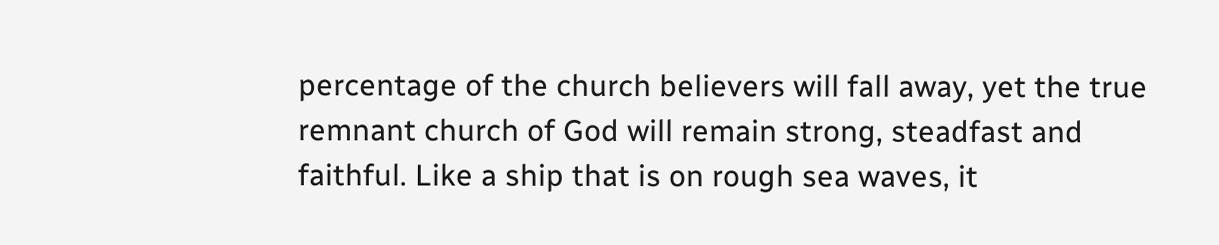percentage of the church believers will fall away, yet the true remnant church of God will remain strong, steadfast and faithful. Like a ship that is on rough sea waves, it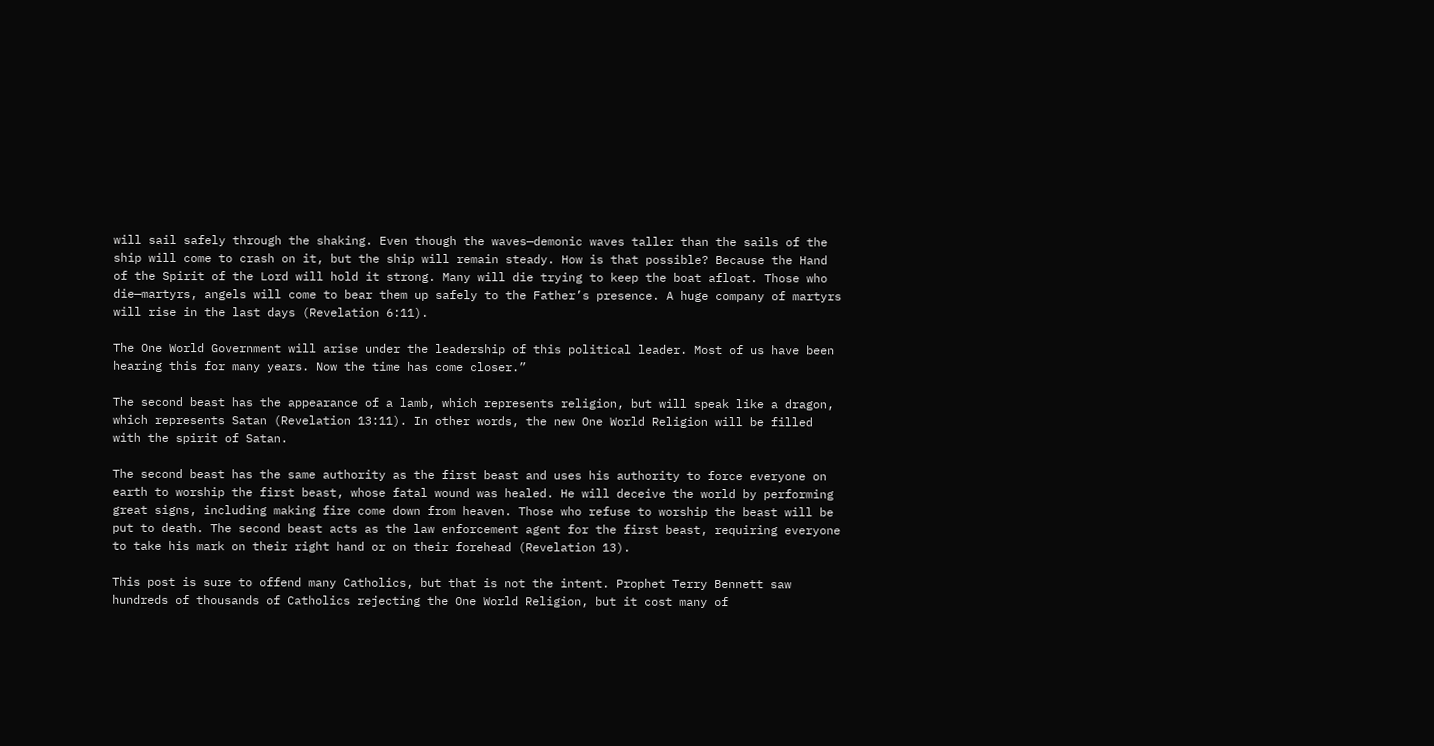will sail safely through the shaking. Even though the waves—demonic waves taller than the sails of the ship will come to crash on it, but the ship will remain steady. How is that possible? Because the Hand of the Spirit of the Lord will hold it strong. Many will die trying to keep the boat afloat. Those who die—martyrs, angels will come to bear them up safely to the Father’s presence. A huge company of martyrs will rise in the last days (Revelation 6:11).

The One World Government will arise under the leadership of this political leader. Most of us have been hearing this for many years. Now the time has come closer.”

The second beast has the appearance of a lamb, which represents religion, but will speak like a dragon, which represents Satan (Revelation 13:11). In other words, the new One World Religion will be filled with the spirit of Satan.

The second beast has the same authority as the first beast and uses his authority to force everyone on earth to worship the first beast, whose fatal wound was healed. He will deceive the world by performing great signs, including making fire come down from heaven. Those who refuse to worship the beast will be put to death. The second beast acts as the law enforcement agent for the first beast, requiring everyone to take his mark on their right hand or on their forehead (Revelation 13).

This post is sure to offend many Catholics, but that is not the intent. Prophet Terry Bennett saw hundreds of thousands of Catholics rejecting the One World Religion, but it cost many of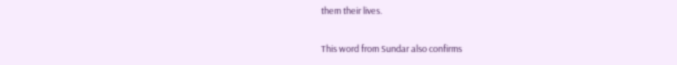them their lives.

This word from Sundar also confirms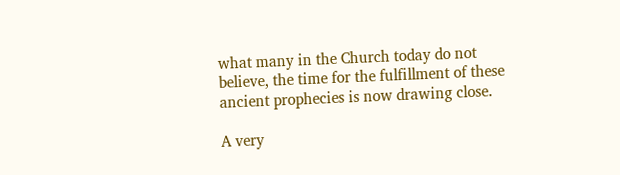what many in the Church today do not believe, the time for the fulfillment of these ancient prophecies is now drawing close.

A very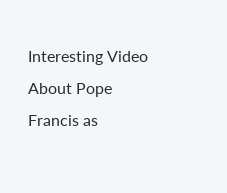Interesting Video About Pope Francis as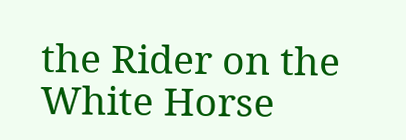the Rider on the White Horse